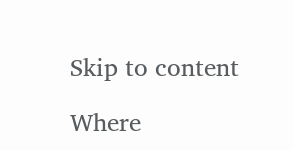Skip to content

Where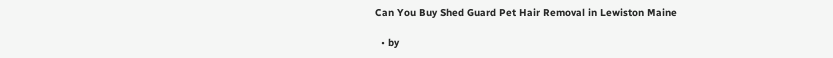Can You Buy Shed Guard Pet Hair Removal in Lewiston Maine

  • by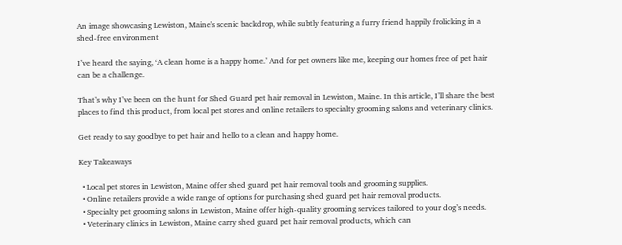An image showcasing Lewiston, Maine's scenic backdrop, while subtly featuring a furry friend happily frolicking in a shed-free environment

I’ve heard the saying, ‘A clean home is a happy home.’ And for pet owners like me, keeping our homes free of pet hair can be a challenge.

That’s why I’ve been on the hunt for Shed Guard pet hair removal in Lewiston, Maine. In this article, I’ll share the best places to find this product, from local pet stores and online retailers to specialty grooming salons and veterinary clinics.

Get ready to say goodbye to pet hair and hello to a clean and happy home.

Key Takeaways

  • Local pet stores in Lewiston, Maine offer shed guard pet hair removal tools and grooming supplies.
  • Online retailers provide a wide range of options for purchasing shed guard pet hair removal products.
  • Specialty pet grooming salons in Lewiston, Maine offer high-quality grooming services tailored to your dog’s needs.
  • Veterinary clinics in Lewiston, Maine carry shed guard pet hair removal products, which can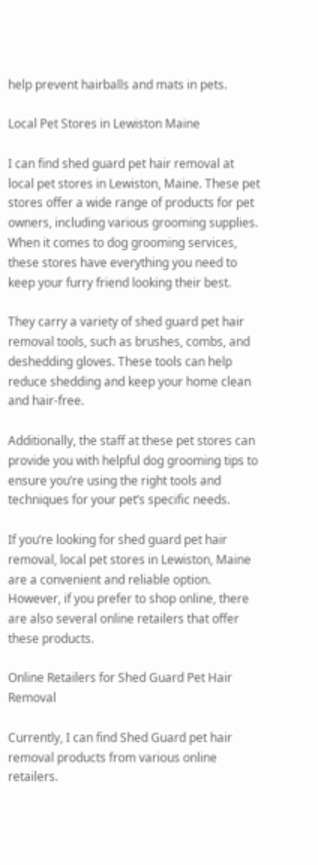help prevent hairballs and mats in pets.

Local Pet Stores in Lewiston Maine

I can find shed guard pet hair removal at local pet stores in Lewiston, Maine. These pet stores offer a wide range of products for pet owners, including various grooming supplies. When it comes to dog grooming services, these stores have everything you need to keep your furry friend looking their best.

They carry a variety of shed guard pet hair removal tools, such as brushes, combs, and deshedding gloves. These tools can help reduce shedding and keep your home clean and hair-free.

Additionally, the staff at these pet stores can provide you with helpful dog grooming tips to ensure you’re using the right tools and techniques for your pet’s specific needs.

If you’re looking for shed guard pet hair removal, local pet stores in Lewiston, Maine are a convenient and reliable option. However, if you prefer to shop online, there are also several online retailers that offer these products.

Online Retailers for Shed Guard Pet Hair Removal

Currently, I can find Shed Guard pet hair removal products from various online retailers.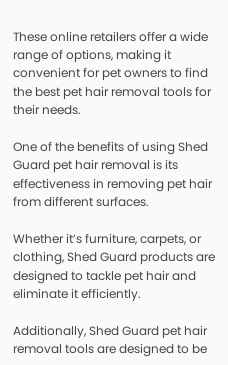These online retailers offer a wide range of options, making it convenient for pet owners to find the best pet hair removal tools for their needs.

One of the benefits of using Shed Guard pet hair removal is its effectiveness in removing pet hair from different surfaces.

Whether it’s furniture, carpets, or clothing, Shed Guard products are designed to tackle pet hair and eliminate it efficiently.

Additionally, Shed Guard pet hair removal tools are designed to be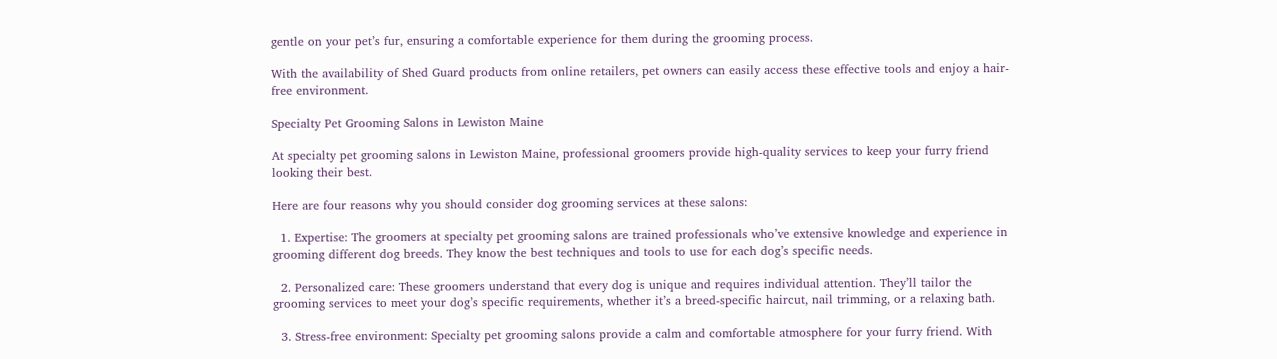gentle on your pet’s fur, ensuring a comfortable experience for them during the grooming process.

With the availability of Shed Guard products from online retailers, pet owners can easily access these effective tools and enjoy a hair-free environment.

Specialty Pet Grooming Salons in Lewiston Maine

At specialty pet grooming salons in Lewiston Maine, professional groomers provide high-quality services to keep your furry friend looking their best.

Here are four reasons why you should consider dog grooming services at these salons:

  1. Expertise: The groomers at specialty pet grooming salons are trained professionals who’ve extensive knowledge and experience in grooming different dog breeds. They know the best techniques and tools to use for each dog’s specific needs.

  2. Personalized care: These groomers understand that every dog is unique and requires individual attention. They’ll tailor the grooming services to meet your dog’s specific requirements, whether it’s a breed-specific haircut, nail trimming, or a relaxing bath.

  3. Stress-free environment: Specialty pet grooming salons provide a calm and comfortable atmosphere for your furry friend. With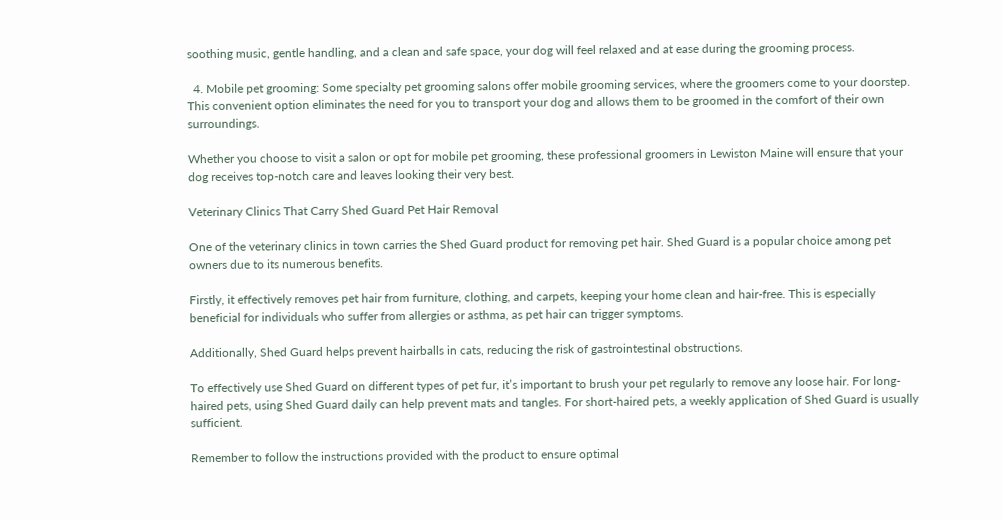soothing music, gentle handling, and a clean and safe space, your dog will feel relaxed and at ease during the grooming process.

  4. Mobile pet grooming: Some specialty pet grooming salons offer mobile grooming services, where the groomers come to your doorstep. This convenient option eliminates the need for you to transport your dog and allows them to be groomed in the comfort of their own surroundings.

Whether you choose to visit a salon or opt for mobile pet grooming, these professional groomers in Lewiston Maine will ensure that your dog receives top-notch care and leaves looking their very best.

Veterinary Clinics That Carry Shed Guard Pet Hair Removal

One of the veterinary clinics in town carries the Shed Guard product for removing pet hair. Shed Guard is a popular choice among pet owners due to its numerous benefits.

Firstly, it effectively removes pet hair from furniture, clothing, and carpets, keeping your home clean and hair-free. This is especially beneficial for individuals who suffer from allergies or asthma, as pet hair can trigger symptoms.

Additionally, Shed Guard helps prevent hairballs in cats, reducing the risk of gastrointestinal obstructions.

To effectively use Shed Guard on different types of pet fur, it’s important to brush your pet regularly to remove any loose hair. For long-haired pets, using Shed Guard daily can help prevent mats and tangles. For short-haired pets, a weekly application of Shed Guard is usually sufficient.

Remember to follow the instructions provided with the product to ensure optimal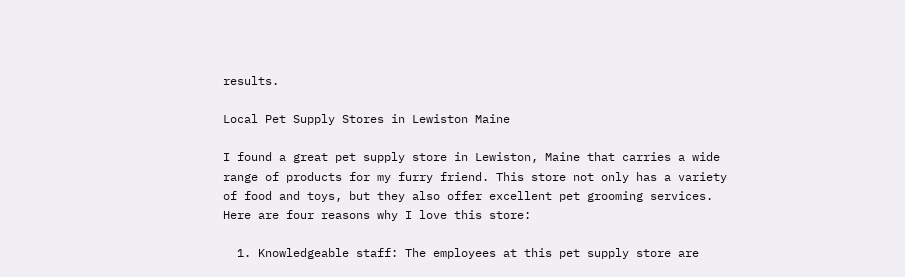results.

Local Pet Supply Stores in Lewiston Maine

I found a great pet supply store in Lewiston, Maine that carries a wide range of products for my furry friend. This store not only has a variety of food and toys, but they also offer excellent pet grooming services. Here are four reasons why I love this store:

  1. Knowledgeable staff: The employees at this pet supply store are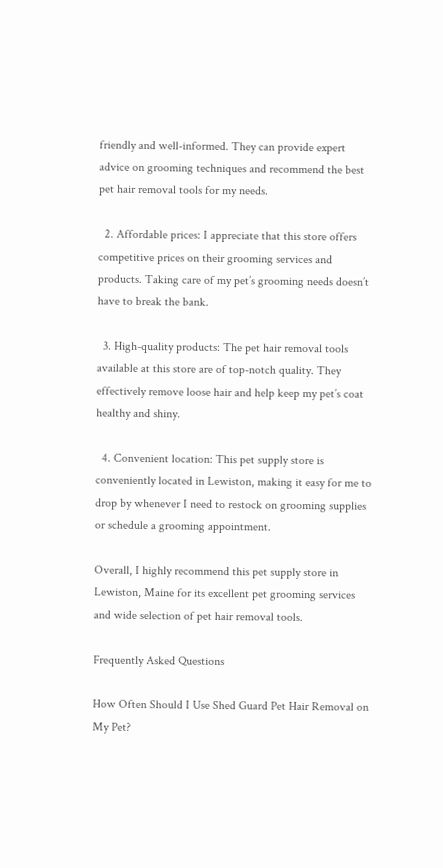friendly and well-informed. They can provide expert advice on grooming techniques and recommend the best pet hair removal tools for my needs.

  2. Affordable prices: I appreciate that this store offers competitive prices on their grooming services and products. Taking care of my pet’s grooming needs doesn’t have to break the bank.

  3. High-quality products: The pet hair removal tools available at this store are of top-notch quality. They effectively remove loose hair and help keep my pet’s coat healthy and shiny.

  4. Convenient location: This pet supply store is conveniently located in Lewiston, making it easy for me to drop by whenever I need to restock on grooming supplies or schedule a grooming appointment.

Overall, I highly recommend this pet supply store in Lewiston, Maine for its excellent pet grooming services and wide selection of pet hair removal tools.

Frequently Asked Questions

How Often Should I Use Shed Guard Pet Hair Removal on My Pet?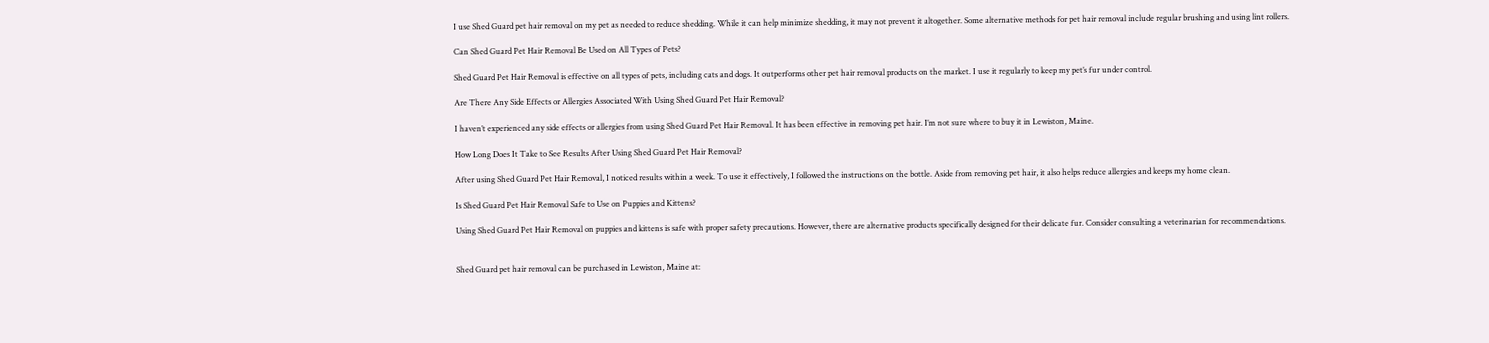I use Shed Guard pet hair removal on my pet as needed to reduce shedding. While it can help minimize shedding, it may not prevent it altogether. Some alternative methods for pet hair removal include regular brushing and using lint rollers.

Can Shed Guard Pet Hair Removal Be Used on All Types of Pets?

Shed Guard Pet Hair Removal is effective on all types of pets, including cats and dogs. It outperforms other pet hair removal products on the market. I use it regularly to keep my pet’s fur under control.

Are There Any Side Effects or Allergies Associated With Using Shed Guard Pet Hair Removal?

I haven’t experienced any side effects or allergies from using Shed Guard Pet Hair Removal. It has been effective in removing pet hair. I’m not sure where to buy it in Lewiston, Maine.

How Long Does It Take to See Results After Using Shed Guard Pet Hair Removal?

After using Shed Guard Pet Hair Removal, I noticed results within a week. To use it effectively, I followed the instructions on the bottle. Aside from removing pet hair, it also helps reduce allergies and keeps my home clean.

Is Shed Guard Pet Hair Removal Safe to Use on Puppies and Kittens?

Using Shed Guard Pet Hair Removal on puppies and kittens is safe with proper safety precautions. However, there are alternative products specifically designed for their delicate fur. Consider consulting a veterinarian for recommendations.


Shed Guard pet hair removal can be purchased in Lewiston, Maine at: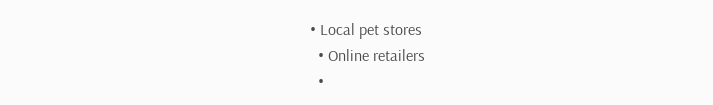• Local pet stores
  • Online retailers
  •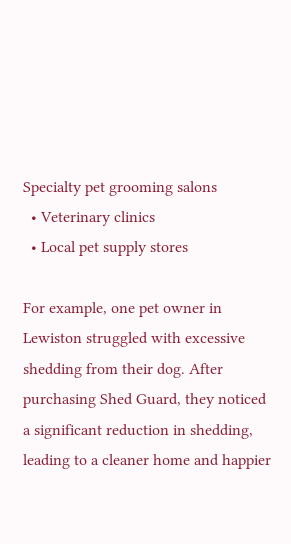Specialty pet grooming salons
  • Veterinary clinics
  • Local pet supply stores

For example, one pet owner in Lewiston struggled with excessive shedding from their dog. After purchasing Shed Guard, they noticed a significant reduction in shedding, leading to a cleaner home and happier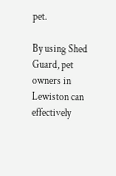pet.

By using Shed Guard, pet owners in Lewiston can effectively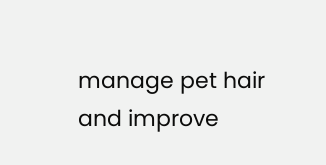manage pet hair and improve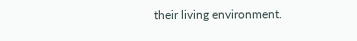their living environment.